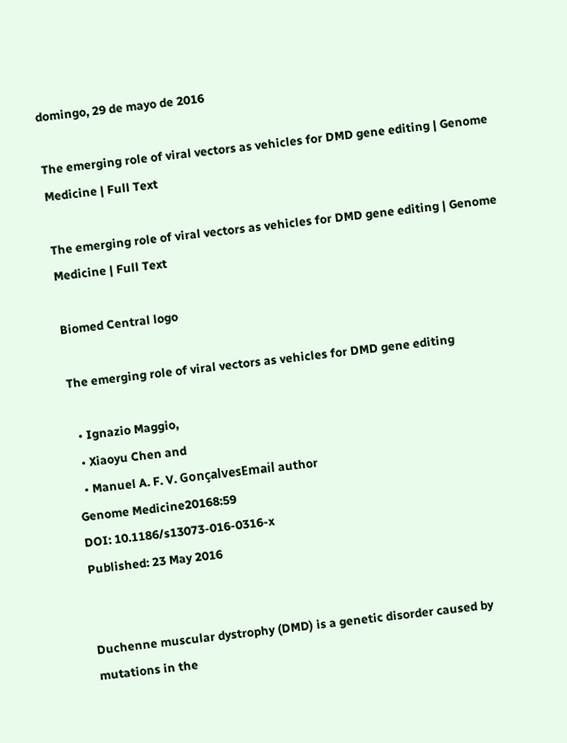domingo, 29 de mayo de 2016

The emerging role of viral vectors as vehicles for DMD gene editing | Genome Medicine | Full Text

The emerging role of viral vectors as vehicles for DMD gene editing | Genome Medicine | Full Text

Biomed Central logo

The emerging role of viral vectors as vehicles for DMD gene editing

  • Ignazio Maggio,
  • Xiaoyu Chen and
  • Manuel A. F. V. GonçalvesEmail author
Genome Medicine20168:59
DOI: 10.1186/s13073-016-0316-x
Published: 23 May 2016


Duchenne muscular dystrophy (DMD) is a genetic disorder caused by mutations in the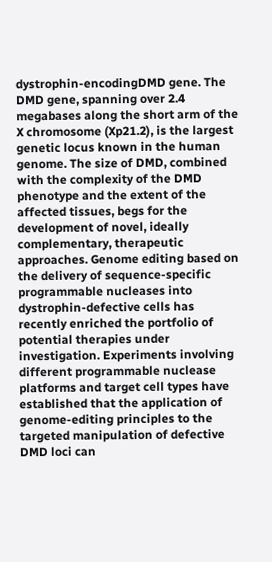dystrophin-encodingDMD gene. The DMD gene, spanning over 2.4 megabases along the short arm of the X chromosome (Xp21.2), is the largest genetic locus known in the human genome. The size of DMD, combined with the complexity of the DMD phenotype and the extent of the affected tissues, begs for the development of novel, ideally complementary, therapeutic approaches. Genome editing based on the delivery of sequence-specific programmable nucleases into dystrophin-defective cells has recently enriched the portfolio of potential therapies under investigation. Experiments involving different programmable nuclease platforms and target cell types have established that the application of genome-editing principles to the targeted manipulation of defective DMD loci can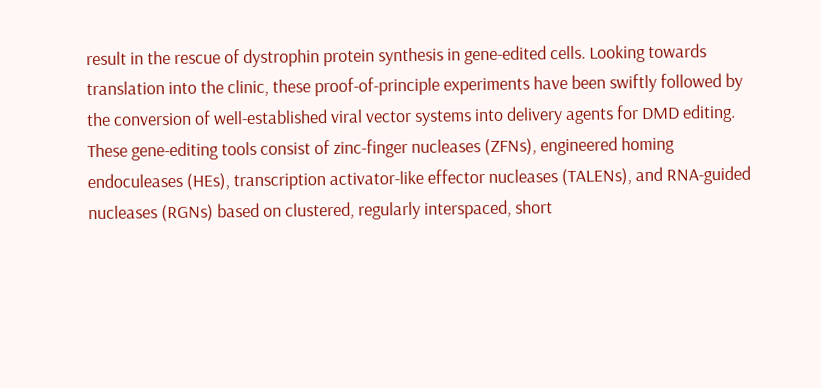result in the rescue of dystrophin protein synthesis in gene-edited cells. Looking towards translation into the clinic, these proof-of-principle experiments have been swiftly followed by the conversion of well-established viral vector systems into delivery agents for DMD editing. These gene-editing tools consist of zinc-finger nucleases (ZFNs), engineered homing endoculeases (HEs), transcription activator-like effector nucleases (TALENs), and RNA-guided nucleases (RGNs) based on clustered, regularly interspaced, short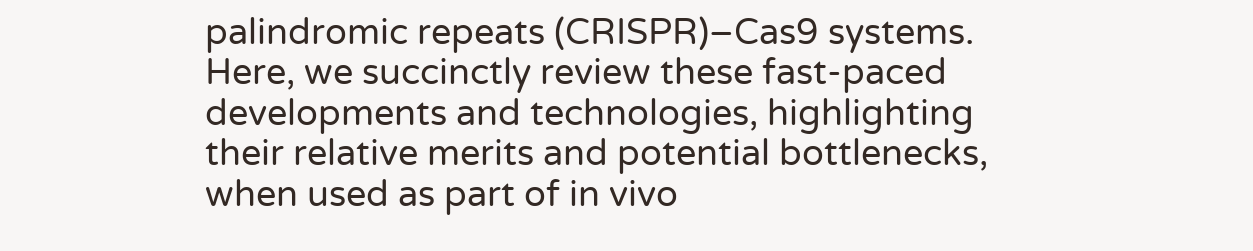palindromic repeats (CRISPR)–Cas9 systems. Here, we succinctly review these fast-paced developments and technologies, highlighting their relative merits and potential bottlenecks, when used as part of in vivo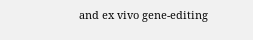and ex vivo gene-editing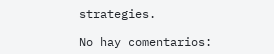strategies.

No hay comentarios: